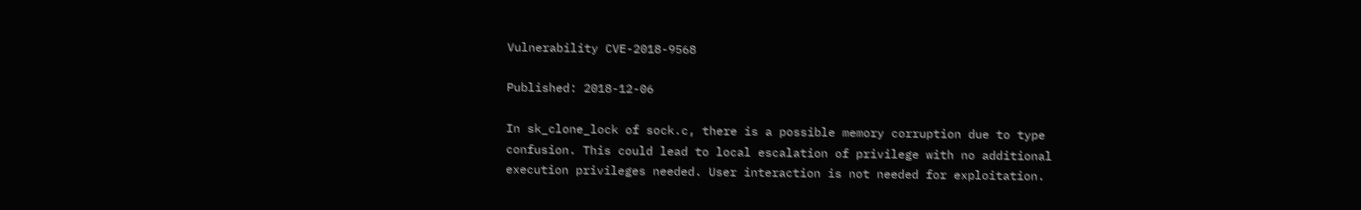Vulnerability CVE-2018-9568

Published: 2018-12-06

In sk_clone_lock of sock.c, there is a possible memory corruption due to type confusion. This could lead to local escalation of privilege with no additional execution privileges needed. User interaction is not needed for exploitation.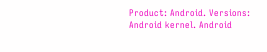Product: Android. Versions: Android kernel. Android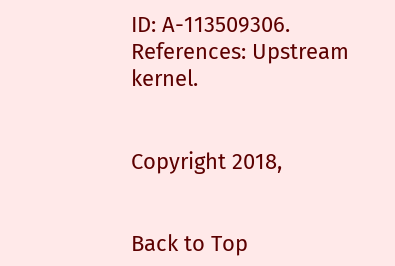ID: A-113509306. References: Upstream kernel.


Copyright 2018,


Back to Top